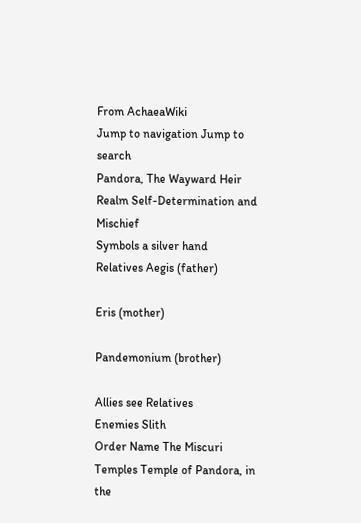From AchaeaWiki
Jump to navigation Jump to search
Pandora, The Wayward Heir
Realm Self-Determination and Mischief
Symbols a silver hand
Relatives Aegis (father)

Eris (mother)

Pandemonium (brother)

Allies see Relatives
Enemies Slith
Order Name The Miscuri
Temples Temple of Pandora, in the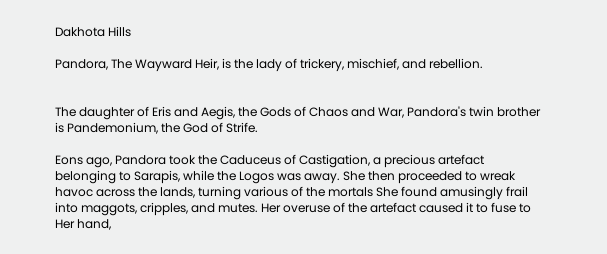Dakhota Hills

Pandora, The Wayward Heir, is the lady of trickery, mischief, and rebellion.


The daughter of Eris and Aegis, the Gods of Chaos and War, Pandora's twin brother is Pandemonium, the God of Strife.

Eons ago, Pandora took the Caduceus of Castigation, a precious artefact belonging to Sarapis, while the Logos was away. She then proceeded to wreak havoc across the lands, turning various of the mortals She found amusingly frail into maggots, cripples, and mutes. Her overuse of the artefact caused it to fuse to Her hand,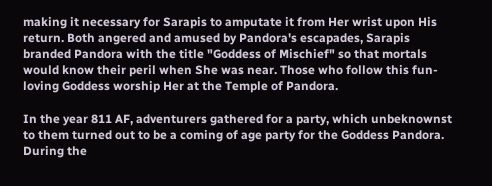making it necessary for Sarapis to amputate it from Her wrist upon His return. Both angered and amused by Pandora's escapades, Sarapis branded Pandora with the title "Goddess of Mischief" so that mortals would know their peril when She was near. Those who follow this fun-loving Goddess worship Her at the Temple of Pandora.

In the year 811 AF, adventurers gathered for a party, which unbeknownst to them turned out to be a coming of age party for the Goddess Pandora. During the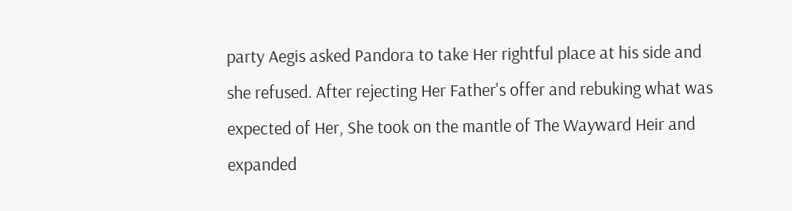party Aegis asked Pandora to take Her rightful place at his side and she refused. After rejecting Her Father's offer and rebuking what was expected of Her, She took on the mantle of The Wayward Heir and expanded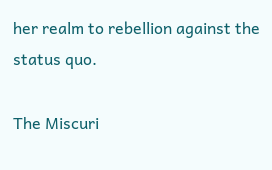her realm to rebellion against the status quo.

The Miscuri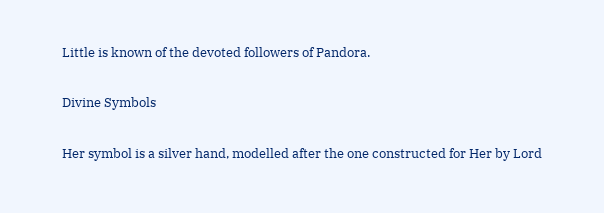Little is known of the devoted followers of Pandora.

Divine Symbols

Her symbol is a silver hand, modelled after the one constructed for Her by Lord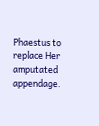Phaestus to replace Her amputated appendage.